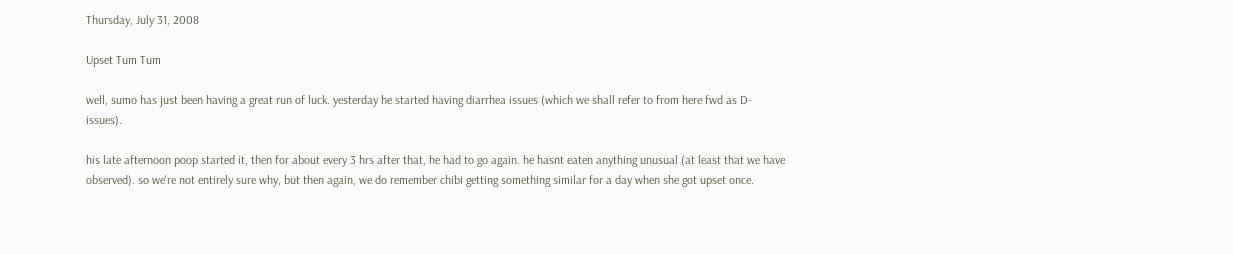Thursday, July 31, 2008

Upset Tum Tum

well, sumo has just been having a great run of luck. yesterday he started having diarrhea issues (which we shall refer to from here fwd as D-issues).

his late afternoon poop started it, then for about every 3 hrs after that, he had to go again. he hasnt eaten anything unusual (at least that we have observed). so we're not entirely sure why, but then again, we do remember chibi getting something similar for a day when she got upset once.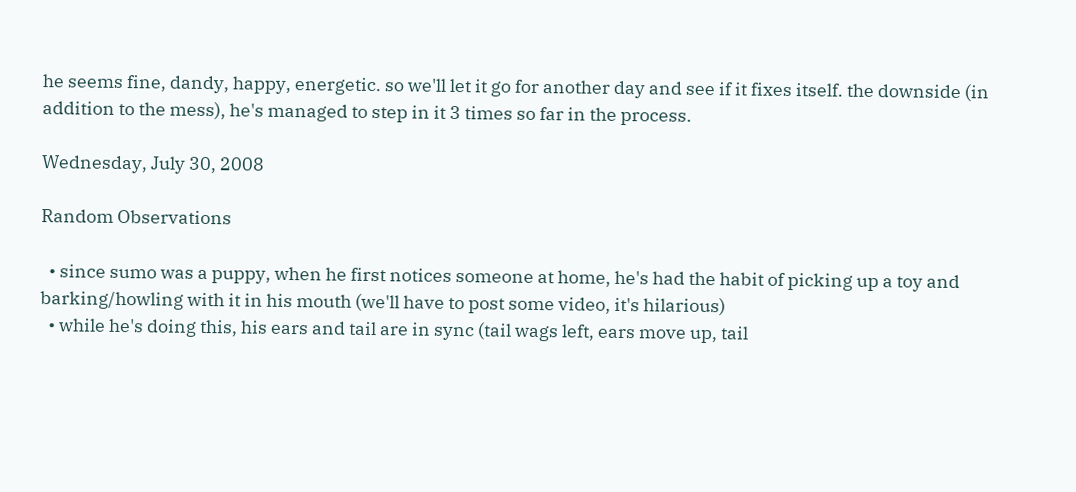he seems fine, dandy, happy, energetic. so we'll let it go for another day and see if it fixes itself. the downside (in addition to the mess), he's managed to step in it 3 times so far in the process.

Wednesday, July 30, 2008

Random Observations

  • since sumo was a puppy, when he first notices someone at home, he's had the habit of picking up a toy and barking/howling with it in his mouth (we'll have to post some video, it's hilarious)
  • while he's doing this, his ears and tail are in sync (tail wags left, ears move up, tail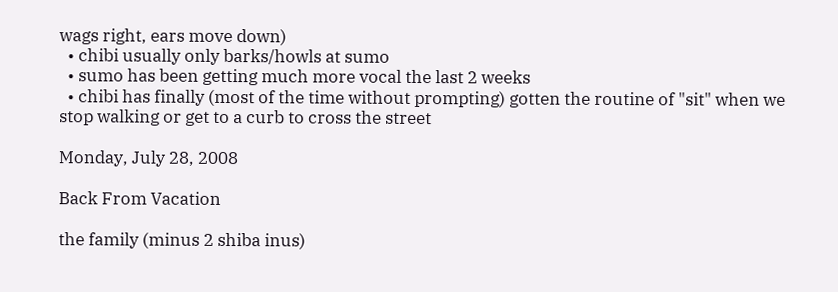wags right, ears move down)
  • chibi usually only barks/howls at sumo
  • sumo has been getting much more vocal the last 2 weeks
  • chibi has finally (most of the time without prompting) gotten the routine of "sit" when we stop walking or get to a curb to cross the street

Monday, July 28, 2008

Back From Vacation

the family (minus 2 shiba inus)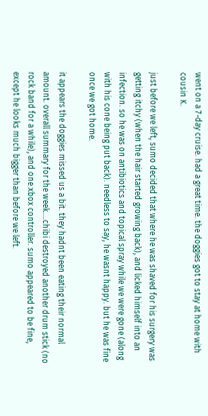went on a 7-day cruise. had a great time. the doggies got to stay at home with cousin K.

just before we left, sumo decided that where he was shaved for his surgery was getting itchy (when the hair started growing back), and licked himself into an infection. so he was on antibiotics and topical spray while we were gone (along with his cone being put back). needless to say, he wasnt happy. but he was fine once we got home.

it appears the doggies missed us a bit. they hadnt been eating their normal amount. overall summary for the week....chibi destroyed another drum stick (no rock band for a while), and one xbox controller. sumo appeared to be fine, except he looks much bigger than before we left.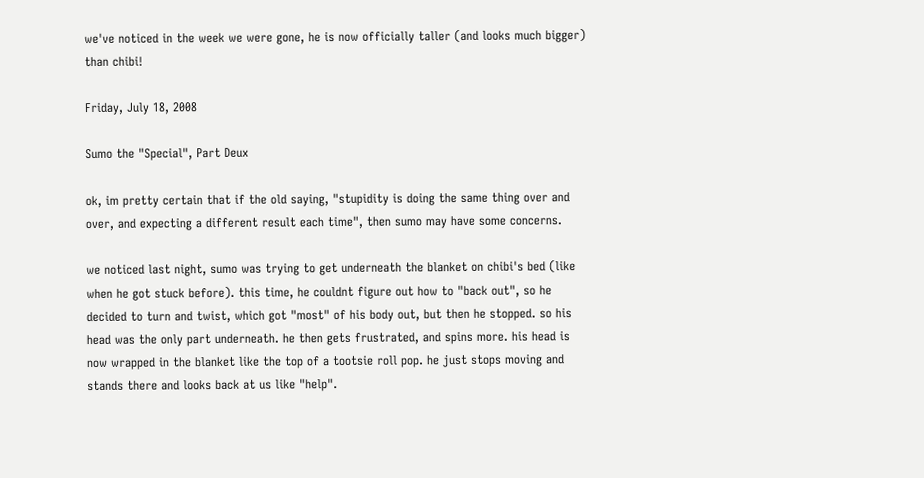we've noticed in the week we were gone, he is now officially taller (and looks much bigger) than chibi!

Friday, July 18, 2008

Sumo the "Special", Part Deux

ok, im pretty certain that if the old saying, "stupidity is doing the same thing over and over, and expecting a different result each time", then sumo may have some concerns.

we noticed last night, sumo was trying to get underneath the blanket on chibi's bed (like when he got stuck before). this time, he couldnt figure out how to "back out", so he decided to turn and twist, which got "most" of his body out, but then he stopped. so his head was the only part underneath. he then gets frustrated, and spins more. his head is now wrapped in the blanket like the top of a tootsie roll pop. he just stops moving and stands there and looks back at us like "help".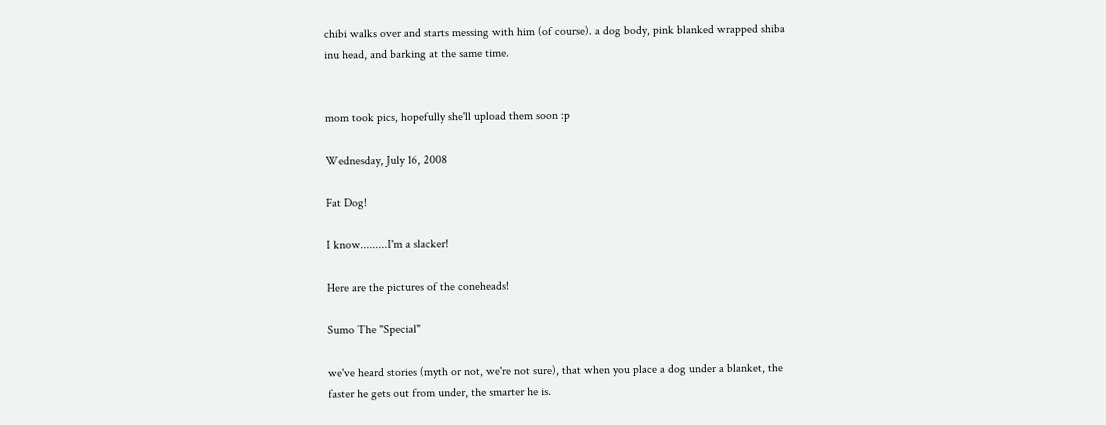chibi walks over and starts messing with him (of course). a dog body, pink blanked wrapped shiba inu head, and barking at the same time.


mom took pics, hopefully she'll upload them soon :p

Wednesday, July 16, 2008

Fat Dog!

I know.........I'm a slacker!

Here are the pictures of the coneheads!

Sumo The "Special"

we've heard stories (myth or not, we're not sure), that when you place a dog under a blanket, the faster he gets out from under, the smarter he is.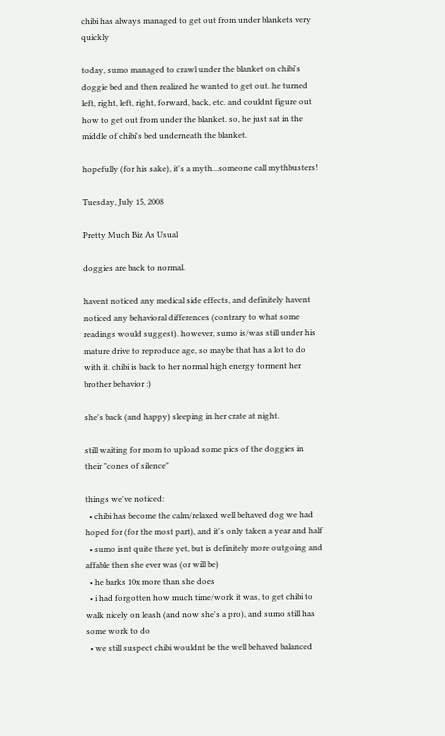chibi has always managed to get out from under blankets very quickly

today, sumo managed to crawl under the blanket on chibi's doggie bed and then realized he wanted to get out. he turned left, right, left, right, forward, back, etc. and couldnt figure out how to get out from under the blanket. so, he just sat in the middle of chibi's bed underneath the blanket.

hopefully (for his sake), it's a myth...someone call mythbusters!

Tuesday, July 15, 2008

Pretty Much Biz As Usual

doggies are back to normal.

havent noticed any medical side effects, and definitely havent noticed any behavioral differences (contrary to what some readings would suggest). however, sumo is/was still under his mature drive to reproduce age, so maybe that has a lot to do with it. chibi is back to her normal high energy torment her brother behavior :)

she's back (and happy) sleeping in her crate at night.

still waiting for mom to upload some pics of the doggies in their "cones of silence"

things we've noticed:
  • chibi has become the calm/relaxed well behaved dog we had hoped for (for the most part), and it's only taken a year and half
  • sumo isnt quite there yet, but is definitely more outgoing and affable then she ever was (or will be)
  • he barks 10x more than she does
  • i had forgotten how much time/work it was, to get chibi to walk nicely on leash (and now she's a pro), and sumo still has some work to do
  • we still suspect chibi wouldnt be the well behaved balanced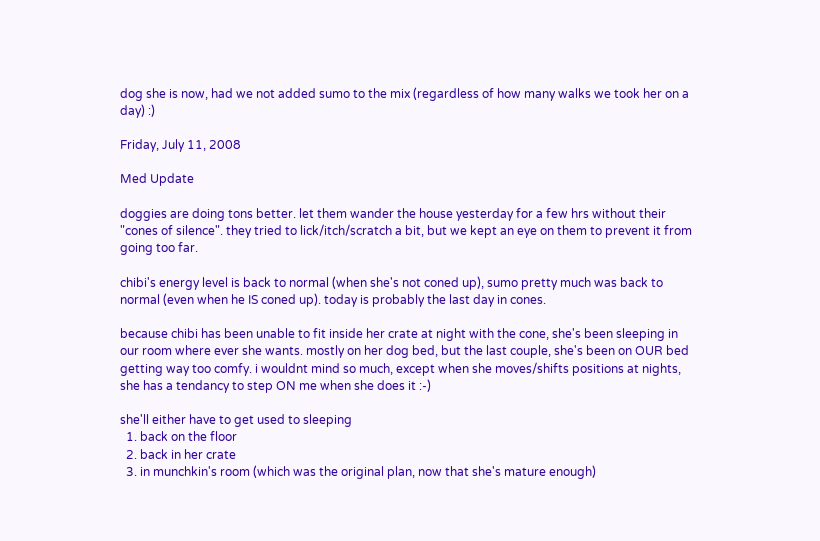dog she is now, had we not added sumo to the mix (regardless of how many walks we took her on a day) :)

Friday, July 11, 2008

Med Update

doggies are doing tons better. let them wander the house yesterday for a few hrs without their "cones of silence". they tried to lick/itch/scratch a bit, but we kept an eye on them to prevent it from going too far.

chibi's energy level is back to normal (when she's not coned up), sumo pretty much was back to normal (even when he IS coned up). today is probably the last day in cones.

because chibi has been unable to fit inside her crate at night with the cone, she's been sleeping in our room where ever she wants. mostly on her dog bed, but the last couple, she's been on OUR bed getting way too comfy. i wouldnt mind so much, except when she moves/shifts positions at nights, she has a tendancy to step ON me when she does it :-)

she'll either have to get used to sleeping
  1. back on the floor
  2. back in her crate
  3. in munchkin's room (which was the original plan, now that she's mature enough)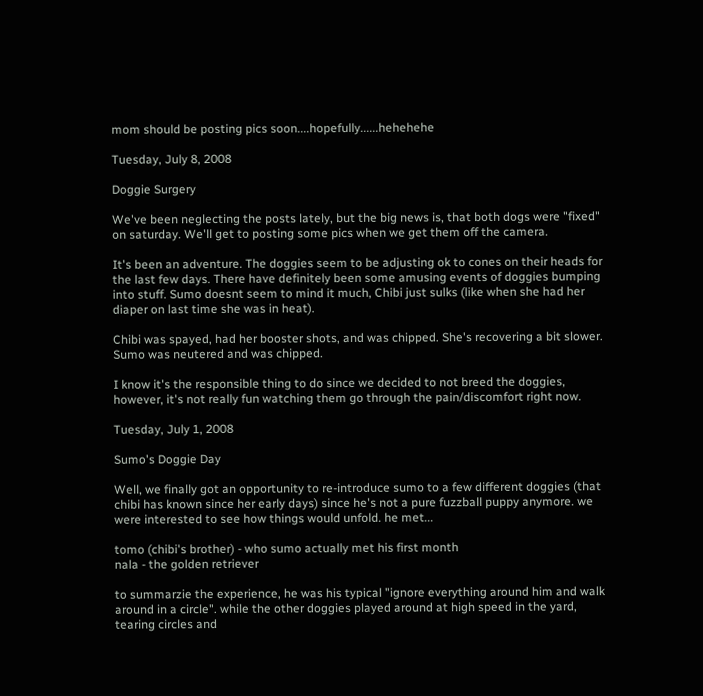mom should be posting pics soon....hopefully......hehehehe

Tuesday, July 8, 2008

Doggie Surgery

We've been neglecting the posts lately, but the big news is, that both dogs were "fixed" on saturday. We'll get to posting some pics when we get them off the camera.

It's been an adventure. The doggies seem to be adjusting ok to cones on their heads for the last few days. There have definitely been some amusing events of doggies bumping into stuff. Sumo doesnt seem to mind it much, Chibi just sulks (like when she had her diaper on last time she was in heat).

Chibi was spayed, had her booster shots, and was chipped. She's recovering a bit slower.
Sumo was neutered and was chipped.

I know it's the responsible thing to do since we decided to not breed the doggies, however, it's not really fun watching them go through the pain/discomfort right now.

Tuesday, July 1, 2008

Sumo's Doggie Day

Well, we finally got an opportunity to re-introduce sumo to a few different doggies (that chibi has known since her early days) since he's not a pure fuzzball puppy anymore. we were interested to see how things would unfold. he met...

tomo (chibi's brother) - who sumo actually met his first month
nala - the golden retriever

to summarzie the experience, he was his typical "ignore everything around him and walk around in a circle". while the other doggies played around at high speed in the yard, tearing circles and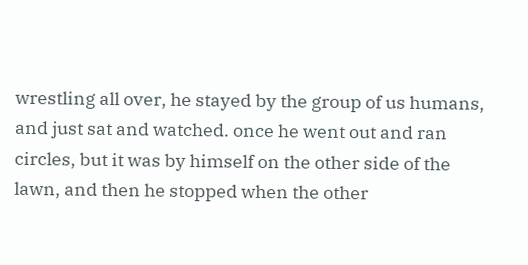wrestling all over, he stayed by the group of us humans, and just sat and watched. once he went out and ran circles, but it was by himself on the other side of the lawn, and then he stopped when the other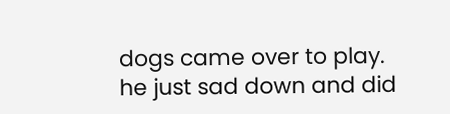dogs came over to play. he just sad down and did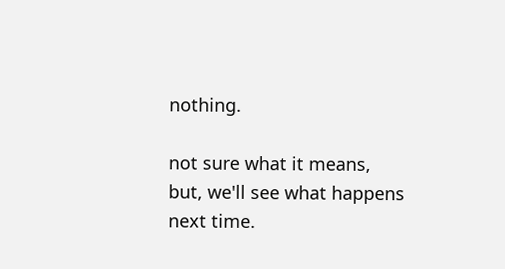nothing.

not sure what it means, but, we'll see what happens next time.